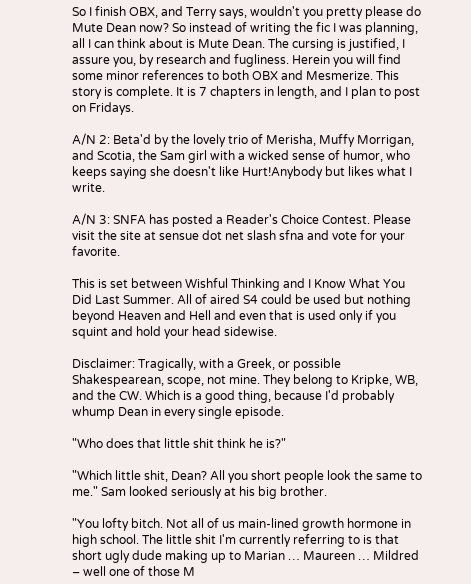So I finish OBX, and Terry says, wouldn't you pretty please do Mute Dean now? So instead of writing the fic I was planning, all I can think about is Mute Dean. The cursing is justified, I assure you, by research and fugliness. Herein you will find some minor references to both OBX and Mesmerize. This story is complete. It is 7 chapters in length, and I plan to post on Fridays.

A/N 2: Beta'd by the lovely trio of Merisha, Muffy Morrigan, and Scotia, the Sam girl with a wicked sense of humor, who keeps saying she doesn't like Hurt!Anybody but likes what I write.

A/N 3: SNFA has posted a Reader's Choice Contest. Please visit the site at sensue dot net slash sfna and vote for your favorite.

This is set between Wishful Thinking and I Know What You Did Last Summer. All of aired S4 could be used but nothing beyond Heaven and Hell and even that is used only if you squint and hold your head sidewise.

Disclaimer: Tragically, with a Greek, or possible Shakespearean, scope, not mine. They belong to Kripke, WB, and the CW. Which is a good thing, because I'd probably whump Dean in every single episode.

"Who does that little shit think he is?"

"Which little shit, Dean? All you short people look the same to me." Sam looked seriously at his big brother.

"You lofty bitch. Not all of us main-lined growth hormone in high school. The little shit I'm currently referring to is that short ugly dude making up to Marian … Maureen … Mildred – well one of those M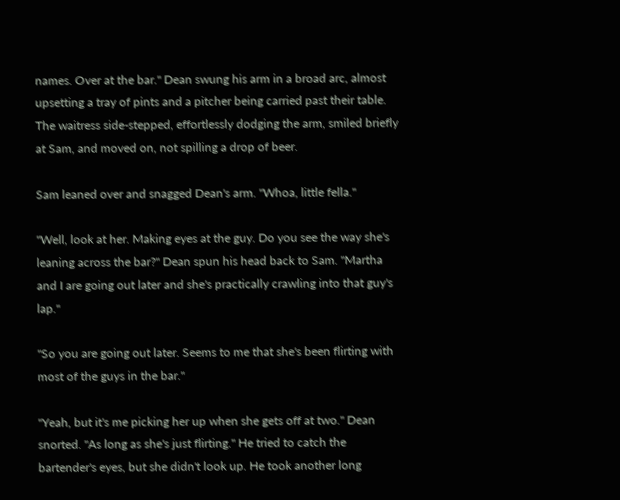names. Over at the bar." Dean swung his arm in a broad arc, almost upsetting a tray of pints and a pitcher being carried past their table. The waitress side-stepped, effortlessly dodging the arm, smiled briefly at Sam, and moved on, not spilling a drop of beer.

Sam leaned over and snagged Dean's arm. "Whoa, little fella."

"Well, look at her. Making eyes at the guy. Do you see the way she's leaning across the bar?" Dean spun his head back to Sam. "Martha and I are going out later and she's practically crawling into that guy's lap."

"So you are going out later. Seems to me that she's been flirting with most of the guys in the bar."

"Yeah, but it's me picking her up when she gets off at two." Dean snorted. "As long as she's just flirting." He tried to catch the bartender's eyes, but she didn't look up. He took another long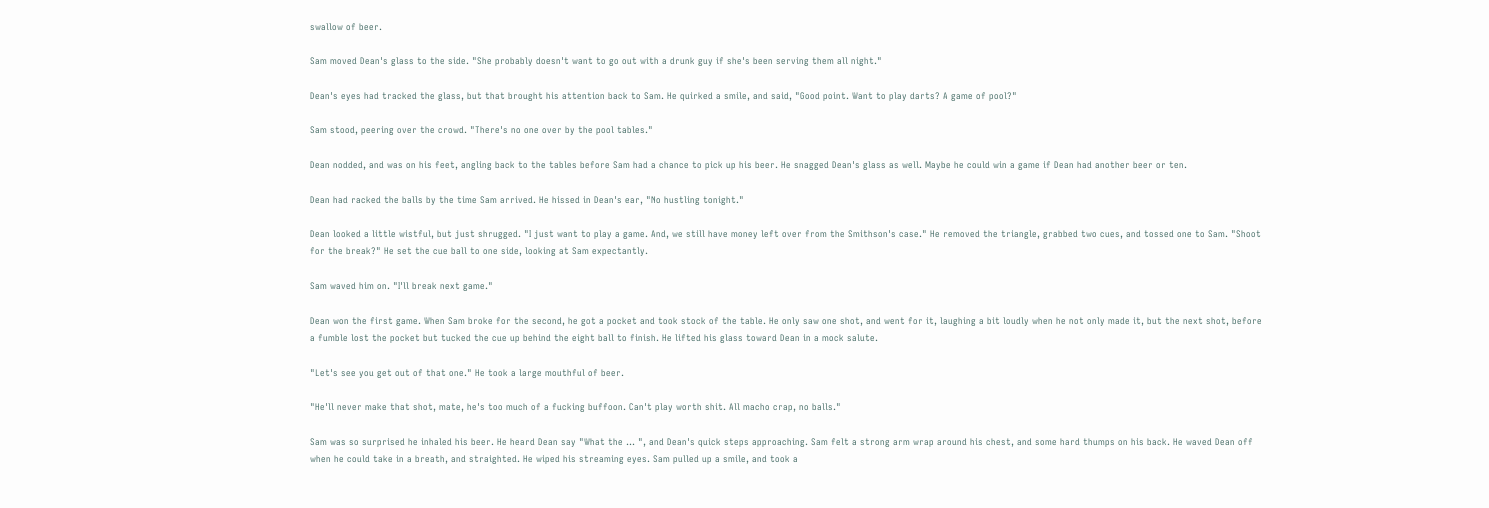swallow of beer.

Sam moved Dean's glass to the side. "She probably doesn't want to go out with a drunk guy if she's been serving them all night."

Dean's eyes had tracked the glass, but that brought his attention back to Sam. He quirked a smile, and said, "Good point. Want to play darts? A game of pool?"

Sam stood, peering over the crowd. "There's no one over by the pool tables."

Dean nodded, and was on his feet, angling back to the tables before Sam had a chance to pick up his beer. He snagged Dean's glass as well. Maybe he could win a game if Dean had another beer or ten.

Dean had racked the balls by the time Sam arrived. He hissed in Dean's ear, "No hustling tonight."

Dean looked a little wistful, but just shrugged. "I just want to play a game. And, we still have money left over from the Smithson's case." He removed the triangle, grabbed two cues, and tossed one to Sam. "Shoot for the break?" He set the cue ball to one side, looking at Sam expectantly.

Sam waved him on. "I'll break next game."

Dean won the first game. When Sam broke for the second, he got a pocket and took stock of the table. He only saw one shot, and went for it, laughing a bit loudly when he not only made it, but the next shot, before a fumble lost the pocket but tucked the cue up behind the eight ball to finish. He lifted his glass toward Dean in a mock salute.

"Let's see you get out of that one." He took a large mouthful of beer.

"He'll never make that shot, mate, he's too much of a fucking buffoon. Can't play worth shit. All macho crap, no balls."

Sam was so surprised he inhaled his beer. He heard Dean say "What the … ", and Dean's quick steps approaching. Sam felt a strong arm wrap around his chest, and some hard thumps on his back. He waved Dean off when he could take in a breath, and straighted. He wiped his streaming eyes. Sam pulled up a smile, and took a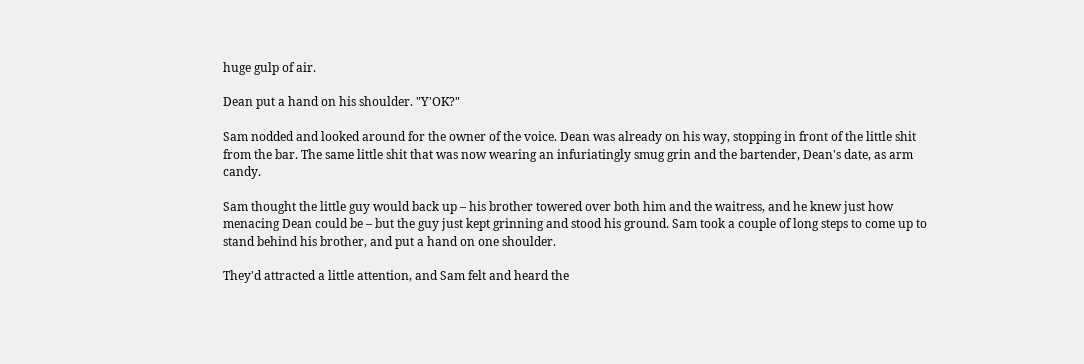huge gulp of air.

Dean put a hand on his shoulder. "Y'OK?"

Sam nodded and looked around for the owner of the voice. Dean was already on his way, stopping in front of the little shit from the bar. The same little shit that was now wearing an infuriatingly smug grin and the bartender, Dean's date, as arm candy.

Sam thought the little guy would back up – his brother towered over both him and the waitress, and he knew just how menacing Dean could be – but the guy just kept grinning and stood his ground. Sam took a couple of long steps to come up to stand behind his brother, and put a hand on one shoulder.

They'd attracted a little attention, and Sam felt and heard the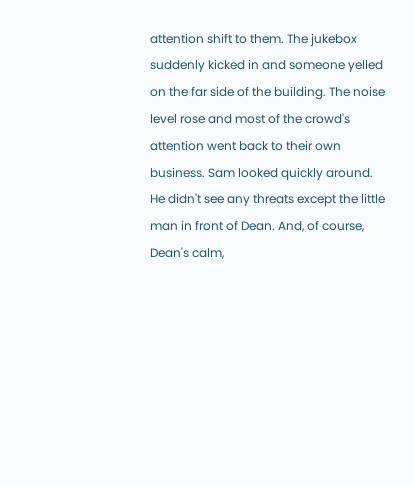attention shift to them. The jukebox suddenly kicked in and someone yelled on the far side of the building. The noise level rose and most of the crowd's attention went back to their own business. Sam looked quickly around. He didn't see any threats except the little man in front of Dean. And, of course, Dean's calm,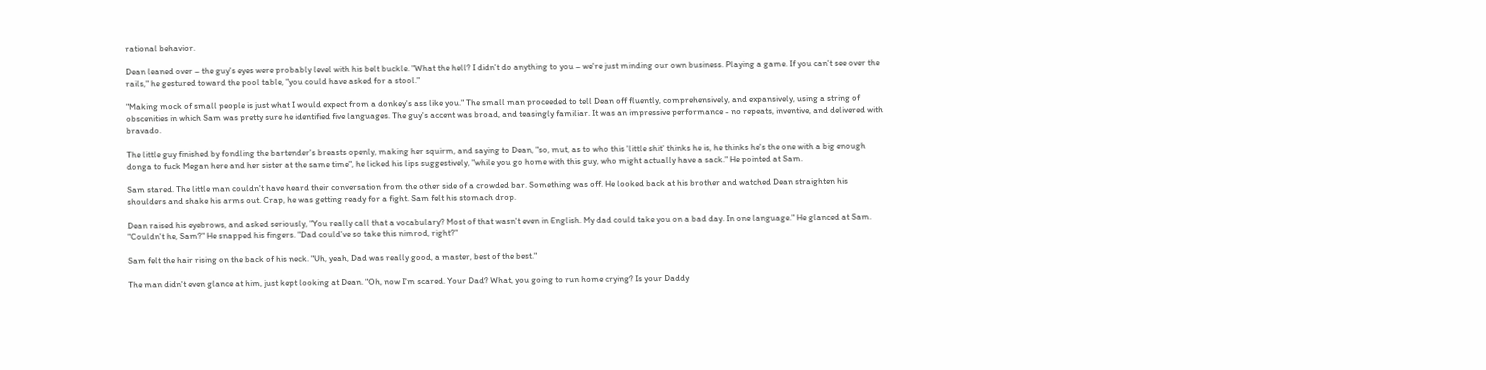rational behavior.

Dean leaned over – the guy's eyes were probably level with his belt buckle. "What the hell? I didn't do anything to you – we're just minding our own business. Playing a game. If you can't see over the rails," he gestured toward the pool table, "you could have asked for a stool."

"Making mock of small people is just what I would expect from a donkey's ass like you." The small man proceeded to tell Dean off fluently, comprehensively, and expansively, using a string of obscenities in which Sam was pretty sure he identified five languages. The guy's accent was broad, and teasingly familiar. It was an impressive performance - no repeats, inventive, and delivered with bravado.

The little guy finished by fondling the bartender's breasts openly, making her squirm, and saying to Dean, "so, mut, as to who this 'little shit' thinks he is, he thinks he's the one with a big enough donga to fuck Megan here and her sister at the same time", he licked his lips suggestively, "while you go home with this guy, who might actually have a sack." He pointed at Sam.

Sam stared. The little man couldn't have heard their conversation from the other side of a crowded bar. Something was off. He looked back at his brother and watched Dean straighten his shoulders and shake his arms out. Crap, he was getting ready for a fight. Sam felt his stomach drop.

Dean raised his eyebrows, and asked seriously, "You really call that a vocabulary? Most of that wasn't even in English. My dad could take you on a bad day. In one language." He glanced at Sam. "Couldn't he, Sam?" He snapped his fingers. "Dad could've so take this nimrod, right?"

Sam felt the hair rising on the back of his neck. "Uh, yeah, Dad was really good, a master, best of the best."

The man didn't even glance at him, just kept looking at Dean. "Oh, now I'm scared. Your Dad? What, you going to run home crying? Is your Daddy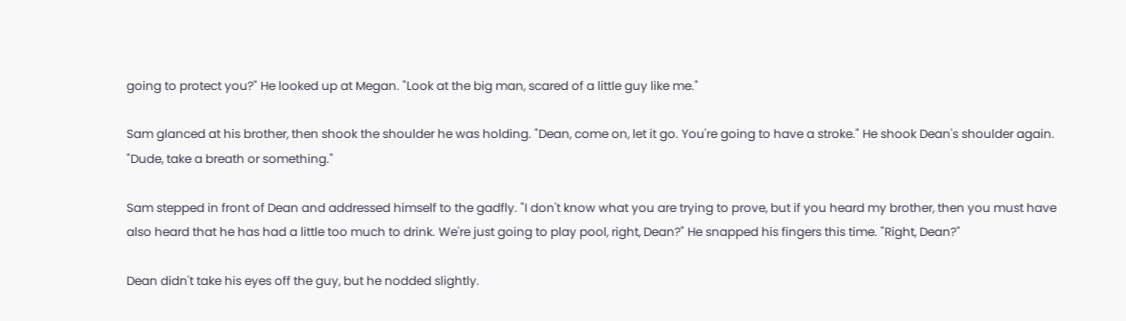going to protect you?" He looked up at Megan. "Look at the big man, scared of a little guy like me."

Sam glanced at his brother, then shook the shoulder he was holding. "Dean, come on, let it go. You're going to have a stroke." He shook Dean's shoulder again. "Dude, take a breath or something."

Sam stepped in front of Dean and addressed himself to the gadfly. "I don't know what you are trying to prove, but if you heard my brother, then you must have also heard that he has had a little too much to drink. We're just going to play pool, right, Dean?" He snapped his fingers this time. "Right, Dean?"

Dean didn't take his eyes off the guy, but he nodded slightly.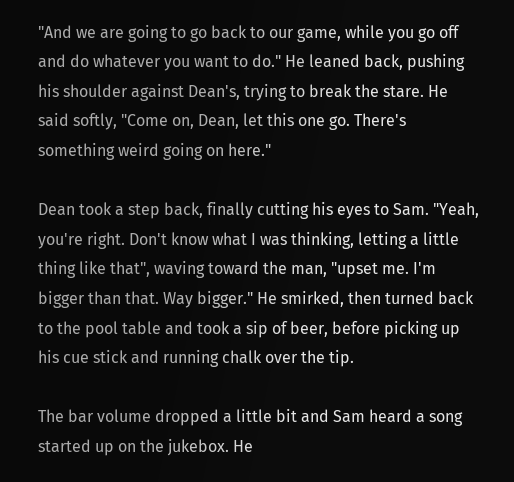"And we are going to go back to our game, while you go off and do whatever you want to do." He leaned back, pushing his shoulder against Dean's, trying to break the stare. He said softly, "Come on, Dean, let this one go. There's something weird going on here."

Dean took a step back, finally cutting his eyes to Sam. "Yeah, you're right. Don't know what I was thinking, letting a little thing like that", waving toward the man, "upset me. I'm bigger than that. Way bigger." He smirked, then turned back to the pool table and took a sip of beer, before picking up his cue stick and running chalk over the tip.

The bar volume dropped a little bit and Sam heard a song started up on the jukebox. He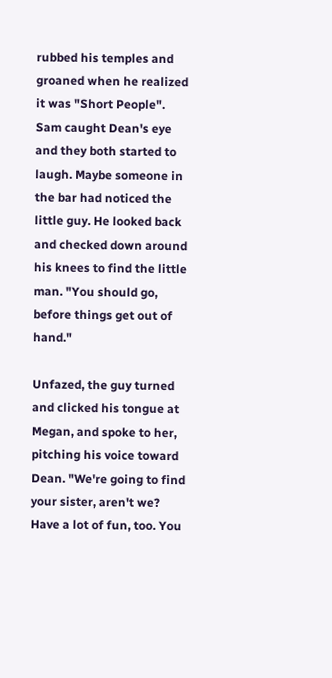rubbed his temples and groaned when he realized it was "Short People". Sam caught Dean's eye and they both started to laugh. Maybe someone in the bar had noticed the little guy. He looked back and checked down around his knees to find the little man. "You should go, before things get out of hand."

Unfazed, the guy turned and clicked his tongue at Megan, and spoke to her, pitching his voice toward Dean. "We're going to find your sister, aren't we? Have a lot of fun, too. You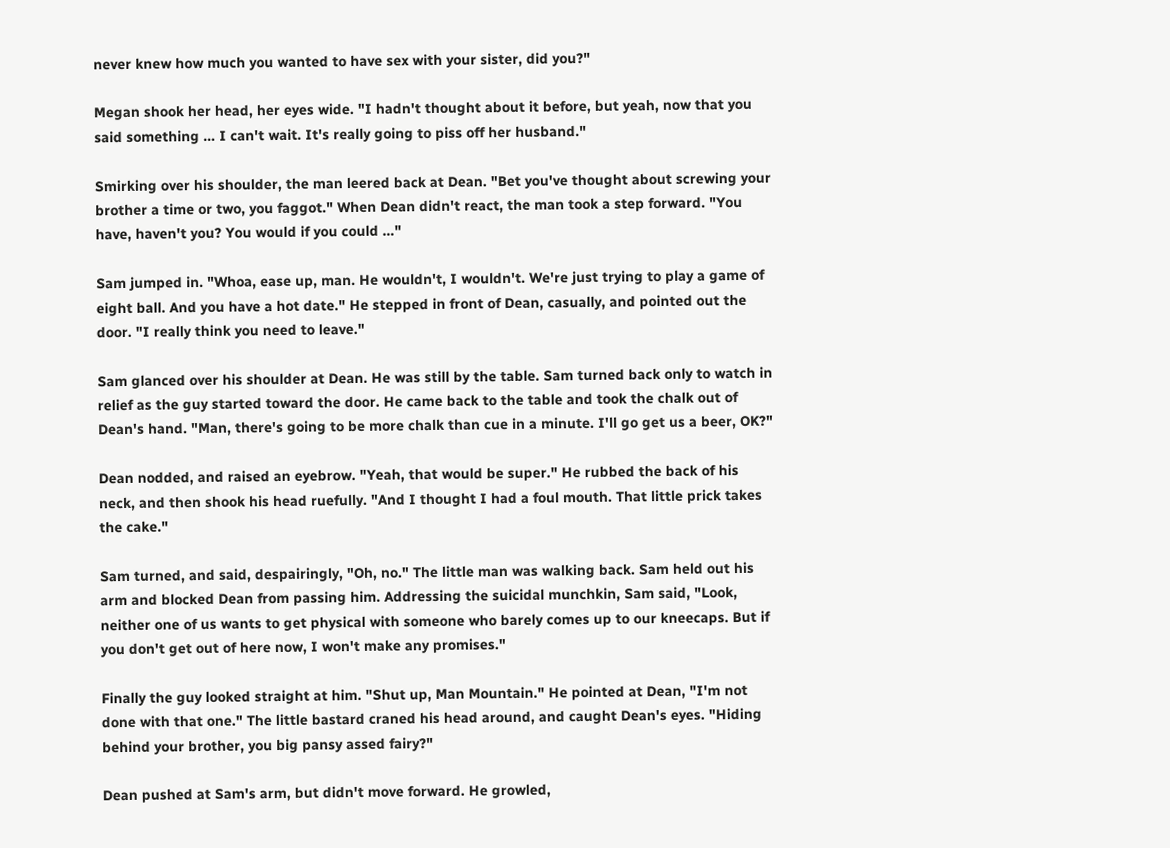never knew how much you wanted to have sex with your sister, did you?"

Megan shook her head, her eyes wide. "I hadn't thought about it before, but yeah, now that you said something … I can't wait. It's really going to piss off her husband."

Smirking over his shoulder, the man leered back at Dean. "Bet you've thought about screwing your brother a time or two, you faggot." When Dean didn't react, the man took a step forward. "You have, haven't you? You would if you could …"

Sam jumped in. "Whoa, ease up, man. He wouldn't, I wouldn't. We're just trying to play a game of eight ball. And you have a hot date." He stepped in front of Dean, casually, and pointed out the door. "I really think you need to leave."

Sam glanced over his shoulder at Dean. He was still by the table. Sam turned back only to watch in relief as the guy started toward the door. He came back to the table and took the chalk out of Dean's hand. "Man, there's going to be more chalk than cue in a minute. I'll go get us a beer, OK?"

Dean nodded, and raised an eyebrow. "Yeah, that would be super." He rubbed the back of his neck, and then shook his head ruefully. "And I thought I had a foul mouth. That little prick takes the cake."

Sam turned, and said, despairingly, "Oh, no." The little man was walking back. Sam held out his arm and blocked Dean from passing him. Addressing the suicidal munchkin, Sam said, "Look, neither one of us wants to get physical with someone who barely comes up to our kneecaps. But if you don't get out of here now, I won't make any promises."

Finally the guy looked straight at him. "Shut up, Man Mountain." He pointed at Dean, "I'm not done with that one." The little bastard craned his head around, and caught Dean's eyes. "Hiding behind your brother, you big pansy assed fairy?"

Dean pushed at Sam's arm, but didn't move forward. He growled,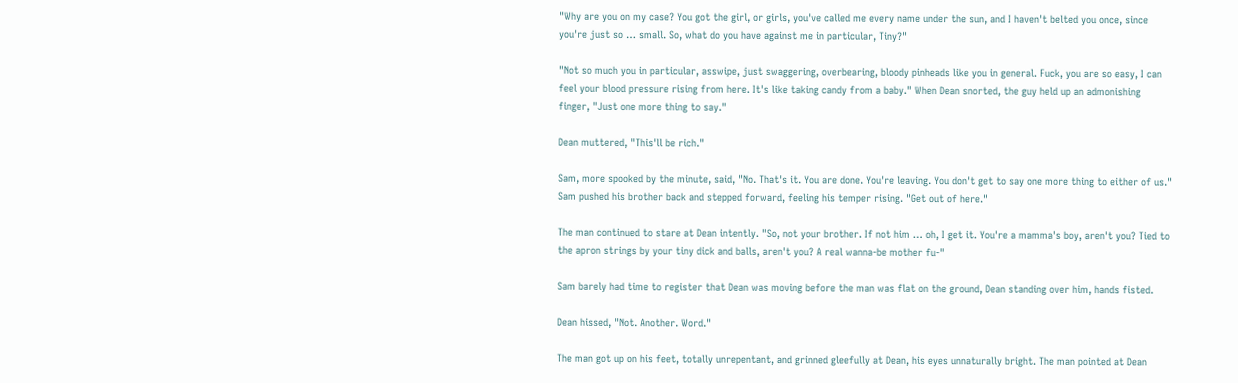"Why are you on my case? You got the girl, or girls, you've called me every name under the sun, and I haven't belted you once, since you're just so … small. So, what do you have against me in particular, Tiny?"

"Not so much you in particular, asswipe, just swaggering, overbearing, bloody pinheads like you in general. Fuck, you are so easy, I can feel your blood pressure rising from here. It's like taking candy from a baby." When Dean snorted, the guy held up an admonishing finger, "Just one more thing to say."

Dean muttered, "This'll be rich."

Sam, more spooked by the minute, said, "No. That's it. You are done. You're leaving. You don't get to say one more thing to either of us." Sam pushed his brother back and stepped forward, feeling his temper rising. "Get out of here."

The man continued to stare at Dean intently. "So, not your brother. If not him … oh, I get it. You're a mamma's boy, aren't you? Tied to the apron strings by your tiny dick and balls, aren't you? A real wanna-be mother fu-"

Sam barely had time to register that Dean was moving before the man was flat on the ground, Dean standing over him, hands fisted.

Dean hissed, "Not. Another. Word."

The man got up on his feet, totally unrepentant, and grinned gleefully at Dean, his eyes unnaturally bright. The man pointed at Dean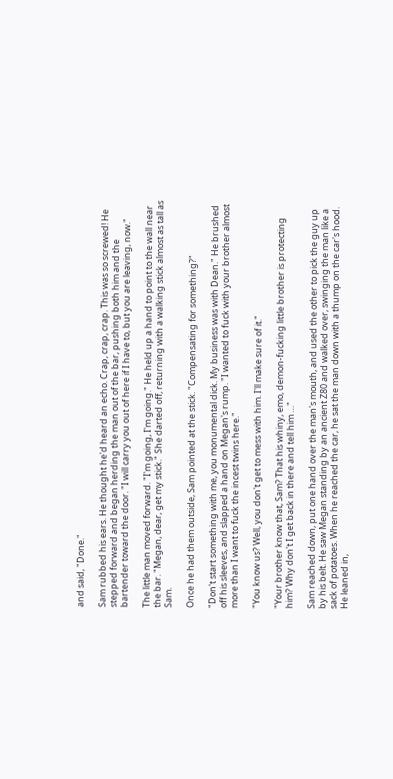and said, "Done."

Sam rubbed his ears. He thought he'd heard an echo. Crap, crap, crap. This was so screwed! He stepped forward and began herding the man out of the bar, pushing both him and the bartender toward the door. "I will carry you out of here if I have to, but you are leaving, now."

The little man moved forward. "I'm going, I'm going." He held up a hand to point to the wall near the bar. "Megan, dear, get my stick." She darted off, returning with a walking stick almost as tall as Sam.

Once he had them outside, Sam pointed at the stick. "Compensating for something?"

"Don't start something with me, you monumental dick. My business was with Dean." He brushed off his sleeves, and slapped a hand on Megan's rump. "I wanted to fuck with your brother almost more than I want to fuck the incest twins here."

"You know us? Well, you don't get to mess with him. I'll make sure of it."

"Your brother know that, Sam? That his whiny, emo, demon-fucking little brother is protecting him? Why don't I get back in there and tell him …"

Sam reached down, put one hand over the man's mouth, and used the other to pick the guy up by his belt. He saw Megan standing by an ancient Z80 and walked over, swinging the man like a sack of potatoes. When he reached the car, he sat the man down with a thump on the car's hood. He leaned in,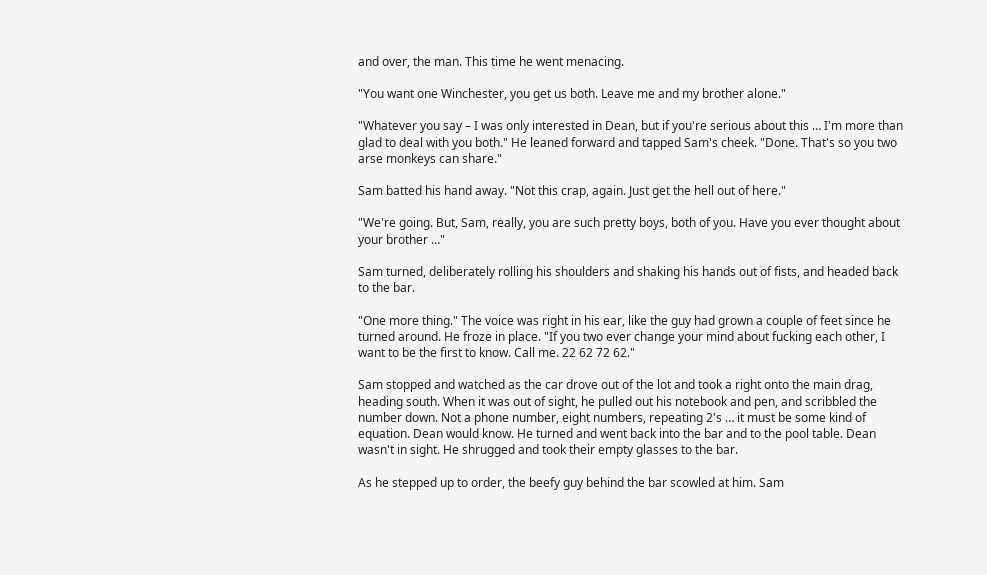and over, the man. This time he went menacing.

"You want one Winchester, you get us both. Leave me and my brother alone."

"Whatever you say – I was only interested in Dean, but if you're serious about this … I'm more than glad to deal with you both." He leaned forward and tapped Sam's cheek. "Done. That's so you two arse monkeys can share."

Sam batted his hand away. "Not this crap, again. Just get the hell out of here."

"We're going. But, Sam, really, you are such pretty boys, both of you. Have you ever thought about your brother …"

Sam turned, deliberately rolling his shoulders and shaking his hands out of fists, and headed back to the bar.

"One more thing." The voice was right in his ear, like the guy had grown a couple of feet since he turned around. He froze in place. "If you two ever change your mind about fucking each other, I want to be the first to know. Call me. 22 62 72 62."

Sam stopped and watched as the car drove out of the lot and took a right onto the main drag, heading south. When it was out of sight, he pulled out his notebook and pen, and scribbled the number down. Not a phone number, eight numbers, repeating 2's … it must be some kind of equation. Dean would know. He turned and went back into the bar and to the pool table. Dean wasn't in sight. He shrugged and took their empty glasses to the bar.

As he stepped up to order, the beefy guy behind the bar scowled at him. Sam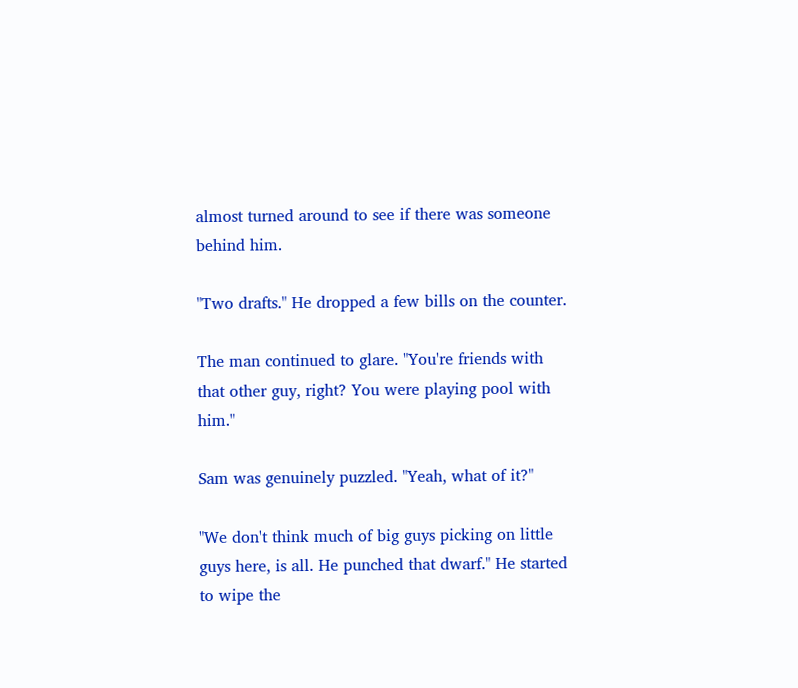almost turned around to see if there was someone behind him.

"Two drafts." He dropped a few bills on the counter.

The man continued to glare. "You're friends with that other guy, right? You were playing pool with him."

Sam was genuinely puzzled. "Yeah, what of it?"

"We don't think much of big guys picking on little guys here, is all. He punched that dwarf." He started to wipe the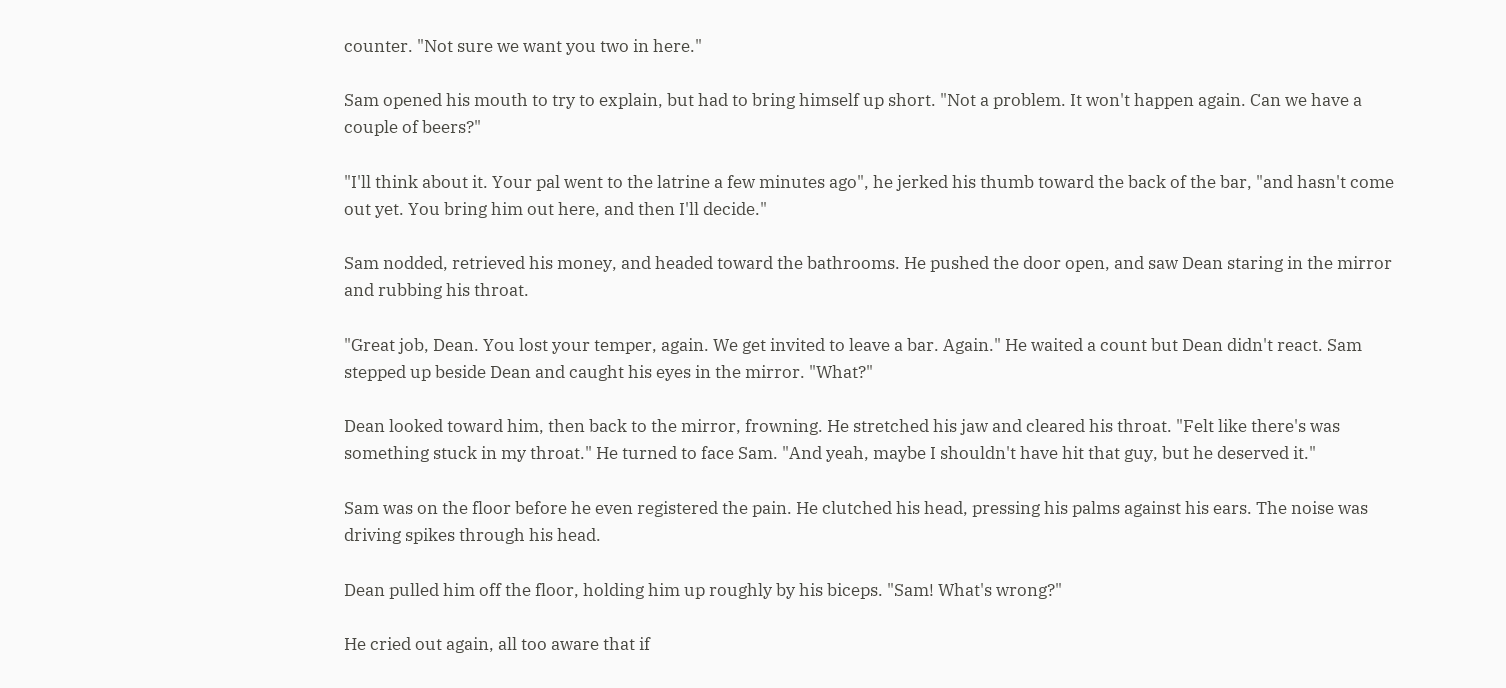counter. "Not sure we want you two in here."

Sam opened his mouth to try to explain, but had to bring himself up short. "Not a problem. It won't happen again. Can we have a couple of beers?"

"I'll think about it. Your pal went to the latrine a few minutes ago", he jerked his thumb toward the back of the bar, "and hasn't come out yet. You bring him out here, and then I'll decide."

Sam nodded, retrieved his money, and headed toward the bathrooms. He pushed the door open, and saw Dean staring in the mirror and rubbing his throat.

"Great job, Dean. You lost your temper, again. We get invited to leave a bar. Again." He waited a count but Dean didn't react. Sam stepped up beside Dean and caught his eyes in the mirror. "What?"

Dean looked toward him, then back to the mirror, frowning. He stretched his jaw and cleared his throat. "Felt like there's was something stuck in my throat." He turned to face Sam. "And yeah, maybe I shouldn't have hit that guy, but he deserved it."

Sam was on the floor before he even registered the pain. He clutched his head, pressing his palms against his ears. The noise was driving spikes through his head.

Dean pulled him off the floor, holding him up roughly by his biceps. "Sam! What's wrong?"

He cried out again, all too aware that if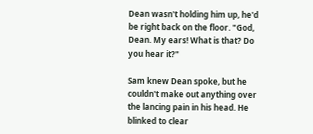Dean wasn't holding him up, he'd be right back on the floor. "God, Dean. My ears! What is that? Do you hear it?"

Sam knew Dean spoke, but he couldn't make out anything over the lancing pain in his head. He blinked to clear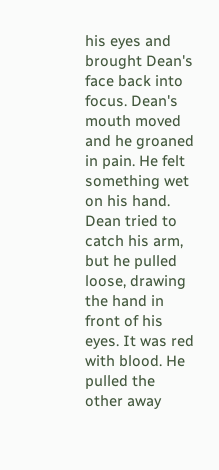his eyes and brought Dean's face back into focus. Dean's mouth moved and he groaned in pain. He felt something wet on his hand. Dean tried to catch his arm, but he pulled loose, drawing the hand in front of his eyes. It was red with blood. He pulled the other away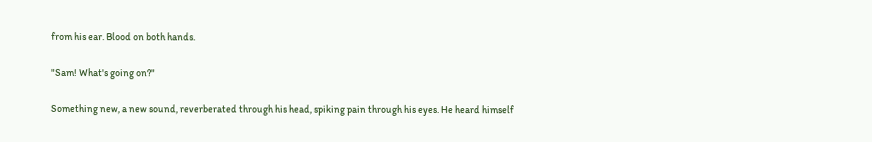from his ear. Blood on both hands.

"Sam! What's going on?"

Something new, a new sound, reverberated through his head, spiking pain through his eyes. He heard himself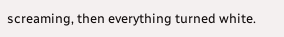screaming, then everything turned white.